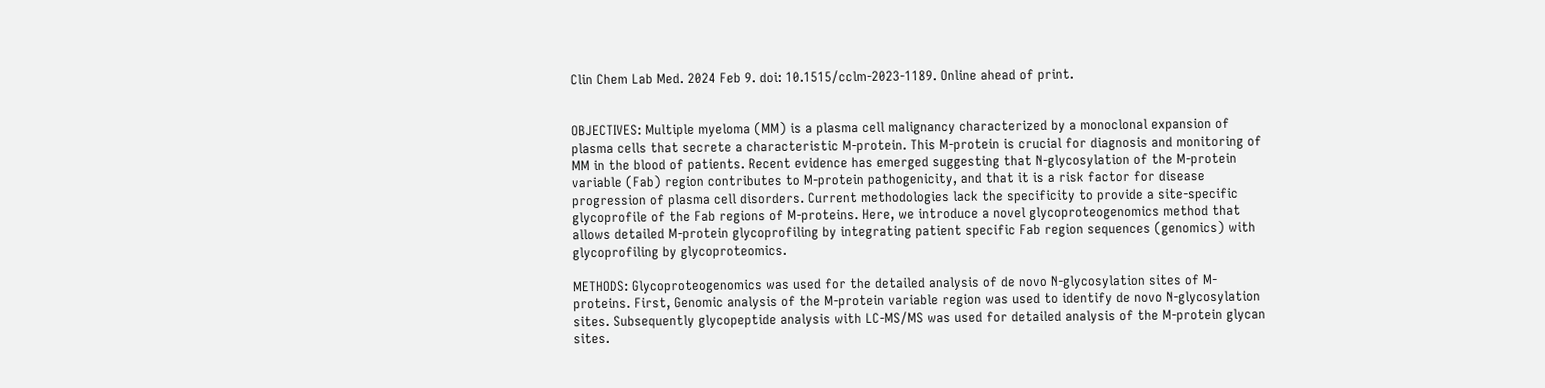Clin Chem Lab Med. 2024 Feb 9. doi: 10.1515/cclm-2023-1189. Online ahead of print.


OBJECTIVES: Multiple myeloma (MM) is a plasma cell malignancy characterized by a monoclonal expansion of plasma cells that secrete a characteristic M-protein. This M-protein is crucial for diagnosis and monitoring of MM in the blood of patients. Recent evidence has emerged suggesting that N-glycosylation of the M-protein variable (Fab) region contributes to M-protein pathogenicity, and that it is a risk factor for disease progression of plasma cell disorders. Current methodologies lack the specificity to provide a site-specific glycoprofile of the Fab regions of M-proteins. Here, we introduce a novel glycoproteogenomics method that allows detailed M-protein glycoprofiling by integrating patient specific Fab region sequences (genomics) with glycoprofiling by glycoproteomics.

METHODS: Glycoproteogenomics was used for the detailed analysis of de novo N-glycosylation sites of M-proteins. First, Genomic analysis of the M-protein variable region was used to identify de novo N-glycosylation sites. Subsequently glycopeptide analysis with LC-MS/MS was used for detailed analysis of the M-protein glycan sites.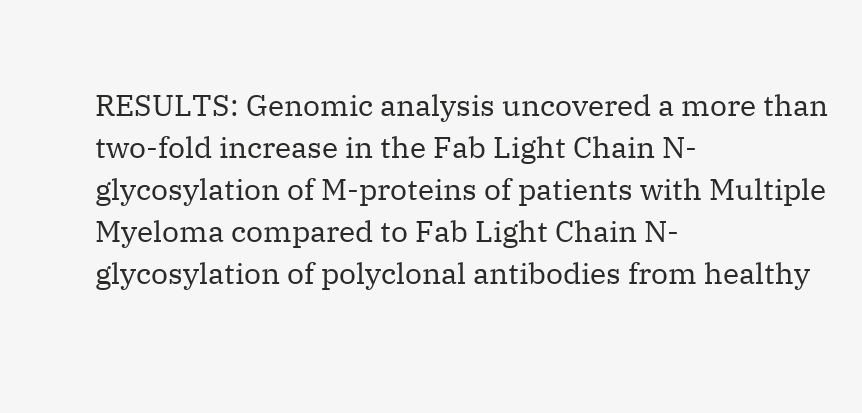RESULTS: Genomic analysis uncovered a more than two-fold increase in the Fab Light Chain N-glycosylation of M-proteins of patients with Multiple Myeloma compared to Fab Light Chain N-glycosylation of polyclonal antibodies from healthy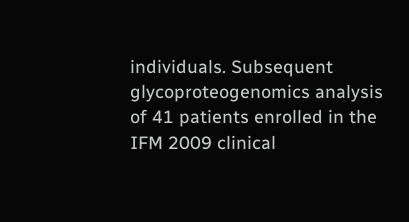individuals. Subsequent glycoproteogenomics analysis of 41 patients enrolled in the IFM 2009 clinical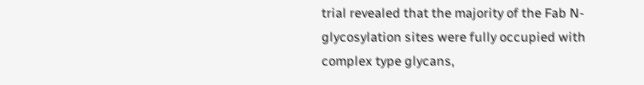trial revealed that the majority of the Fab N-glycosylation sites were fully occupied with complex type glycans,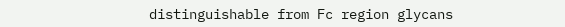distinguishable from Fc region glycans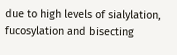due to high levels of sialylation, fucosylation and bisecting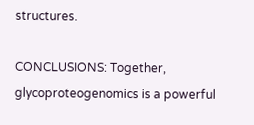structures.

CONCLUSIONS: Together, glycoproteogenomics is a powerful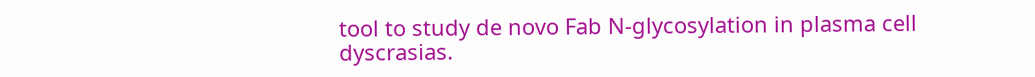tool to study de novo Fab N-glycosylation in plasma cell dyscrasias.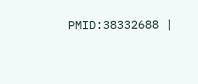PMID:38332688 |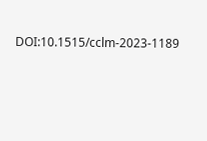DOI:10.1515/cclm-2023-1189